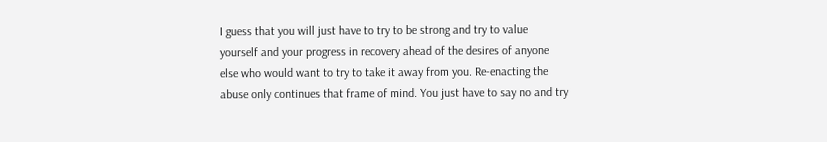I guess that you will just have to try to be strong and try to value yourself and your progress in recovery ahead of the desires of anyone else who would want to try to take it away from you. Re-enacting the abuse only continues that frame of mind. You just have to say no and try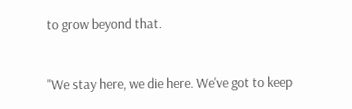to grow beyond that.


"We stay here, we die here. We've got to keep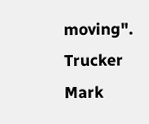moving". Trucker Mark